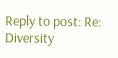Reply to post: Re: Diversity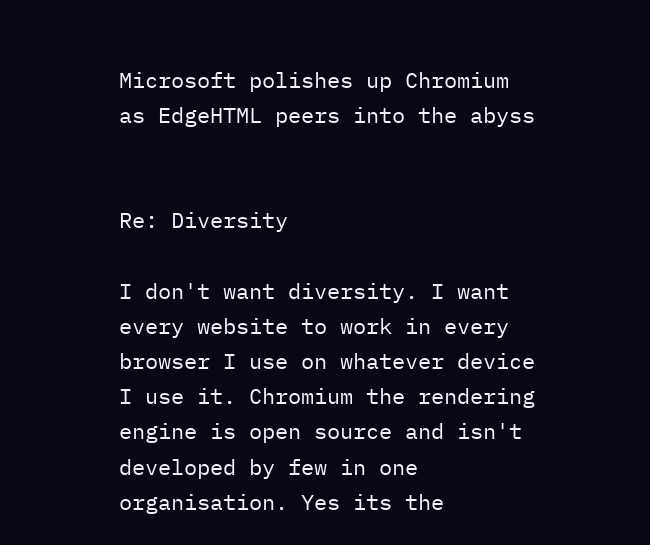Microsoft polishes up Chromium as EdgeHTML peers into the abyss


Re: Diversity

I don't want diversity. I want every website to work in every browser I use on whatever device I use it. Chromium the rendering engine is open source and isn't developed by few in one organisation. Yes its the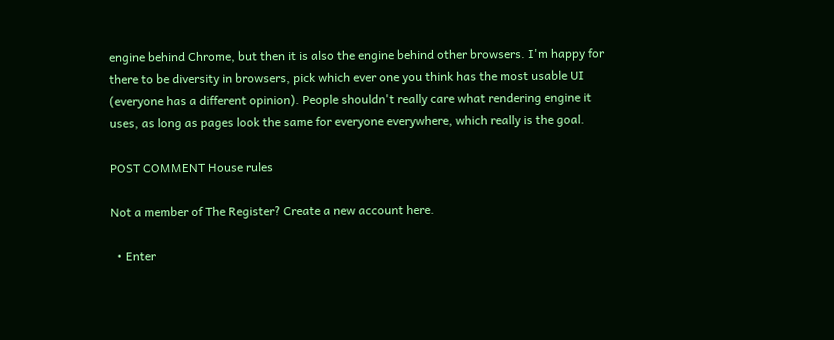engine behind Chrome, but then it is also the engine behind other browsers. I'm happy for there to be diversity in browsers, pick which ever one you think has the most usable UI (everyone has a different opinion). People shouldn't really care what rendering engine it uses, as long as pages look the same for everyone everywhere, which really is the goal.

POST COMMENT House rules

Not a member of The Register? Create a new account here.

  • Enter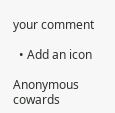your comment

  • Add an icon

Anonymous cowards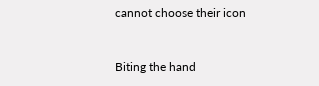cannot choose their icon


Biting the hand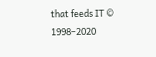that feeds IT © 1998–2020